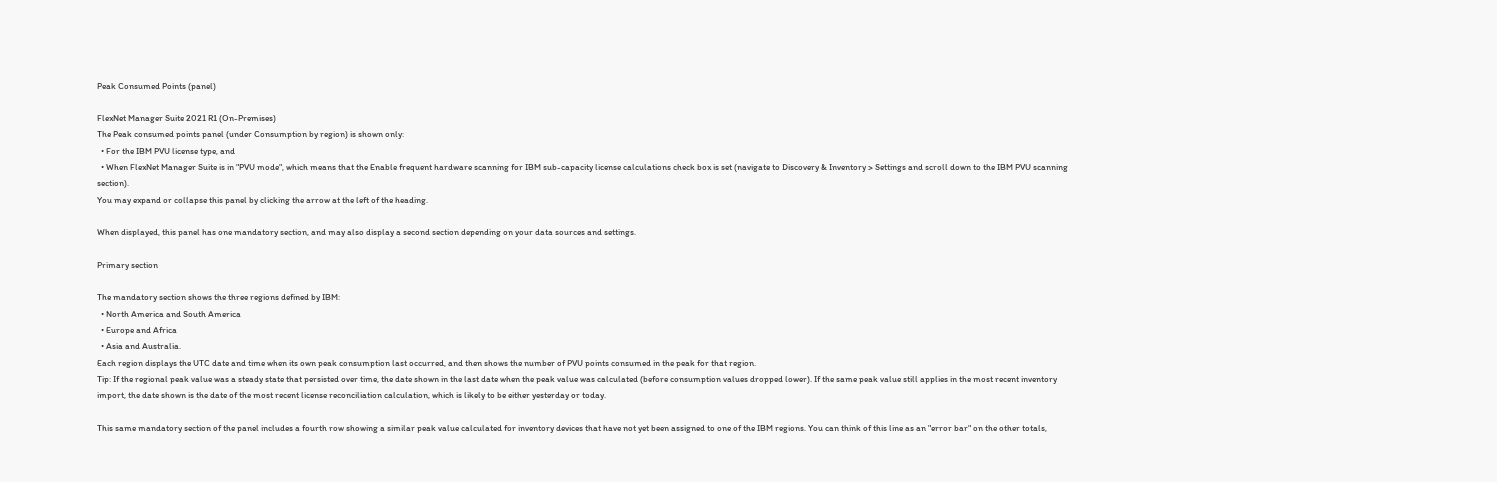Peak Consumed Points (panel)

FlexNet Manager Suite 2021 R1 (On-Premises)
The Peak consumed points panel (under Consumption by region) is shown only:
  • For the IBM PVU license type, and
  • When FlexNet Manager Suite is in "PVU mode", which means that the Enable frequent hardware scanning for IBM sub-capacity license calculations check box is set (navigate to Discovery & Inventory > Settings and scroll down to the IBM PVU scanning section).
You may expand or collapse this panel by clicking the arrow at the left of the heading.

When displayed, this panel has one mandatory section, and may also display a second section depending on your data sources and settings.

Primary section

The mandatory section shows the three regions defined by IBM:
  • North America and South America
  • Europe and Africa
  • Asia and Australia.
Each region displays the UTC date and time when its own peak consumption last occurred, and then shows the number of PVU points consumed in the peak for that region.
Tip: If the regional peak value was a steady state that persisted over time, the date shown in the last date when the peak value was calculated (before consumption values dropped lower). If the same peak value still applies in the most recent inventory import, the date shown is the date of the most recent license reconciliation calculation, which is likely to be either yesterday or today.

This same mandatory section of the panel includes a fourth row showing a similar peak value calculated for inventory devices that have not yet been assigned to one of the IBM regions. You can think of this line as an "error bar" on the other totals,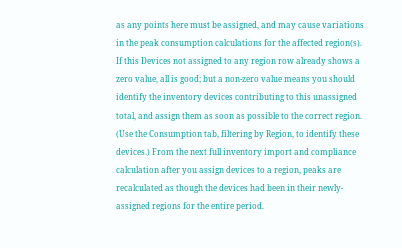as any points here must be assigned, and may cause variations in the peak consumption calculations for the affected region(s). If this Devices not assigned to any region row already shows a zero value, all is good; but a non-zero value means you should identify the inventory devices contributing to this unassigned total, and assign them as soon as possible to the correct region. (Use the Consumption tab, filtering by Region, to identify these devices.) From the next full inventory import and compliance calculation after you assign devices to a region, peaks are recalculated as though the devices had been in their newly-assigned regions for the entire period.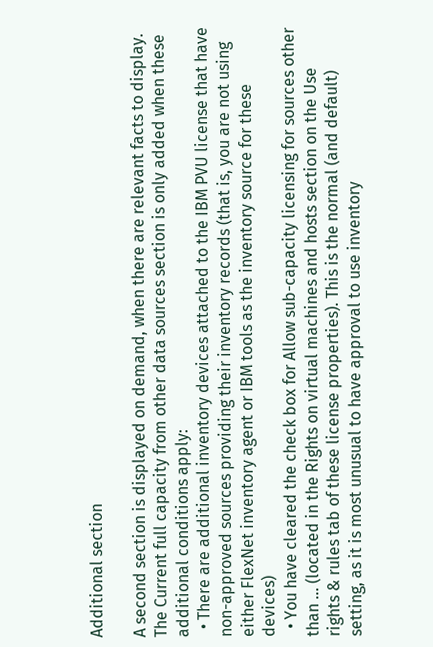Additional section

A second section is displayed on demand, when there are relevant facts to display. The Current full capacity from other data sources section is only added when these additional conditions apply:
  • There are additional inventory devices attached to the IBM PVU license that have non-approved sources providing their inventory records (that is, you are not using either FlexNet inventory agent or IBM tools as the inventory source for these devices)
  • You have cleared the check box for Allow sub-capacity licensing for sources other than ... (located in the Rights on virtual machines and hosts section on the Use rights & rules tab of these license properties). This is the normal (and default) setting, as it is most unusual to have approval to use inventory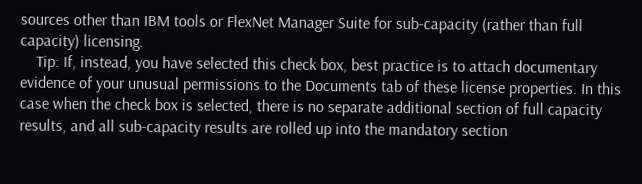sources other than IBM tools or FlexNet Manager Suite for sub-capacity (rather than full capacity) licensing.
    Tip: If, instead, you have selected this check box, best practice is to attach documentary evidence of your unusual permissions to the Documents tab of these license properties. In this case when the check box is selected, there is no separate additional section of full capacity results, and all sub-capacity results are rolled up into the mandatory section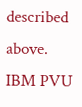described above.
IBM PVU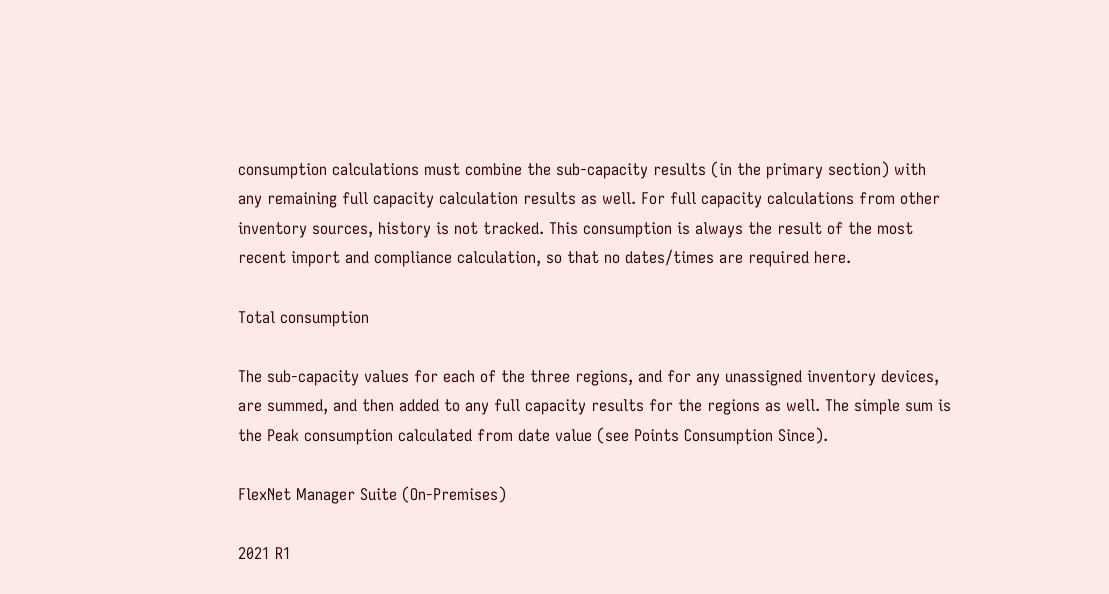consumption calculations must combine the sub-capacity results (in the primary section) with any remaining full capacity calculation results as well. For full capacity calculations from other inventory sources, history is not tracked. This consumption is always the result of the most recent import and compliance calculation, so that no dates/times are required here.

Total consumption

The sub-capacity values for each of the three regions, and for any unassigned inventory devices, are summed, and then added to any full capacity results for the regions as well. The simple sum is the Peak consumption calculated from date value (see Points Consumption Since).

FlexNet Manager Suite (On-Premises)

2021 R1